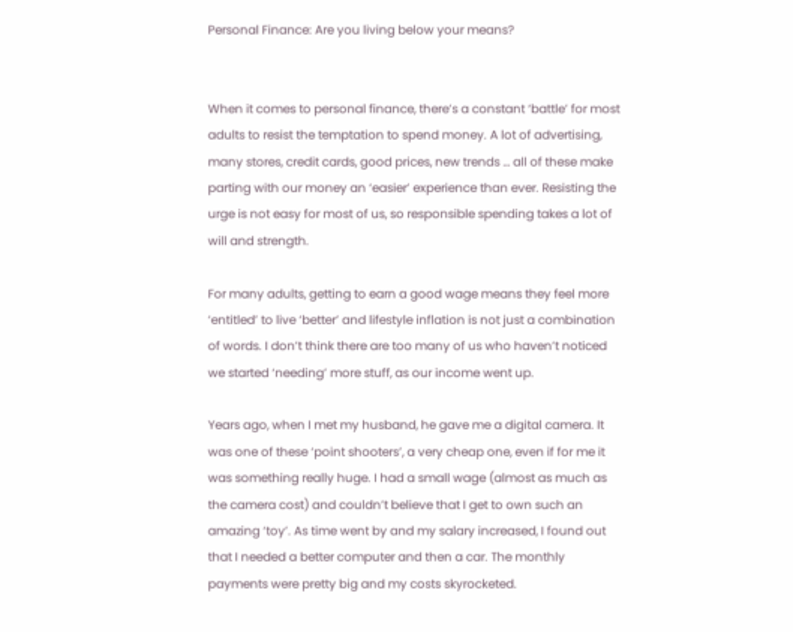Personal Finance: Are you living below your means?


When it comes to personal finance, there’s a constant ‘battle’ for most adults to resist the temptation to spend money. A lot of advertising, many stores, credit cards, good prices, new trends … all of these make parting with our money an ‘easier’ experience than ever. Resisting the urge is not easy for most of us, so responsible spending takes a lot of will and strength.

For many adults, getting to earn a good wage means they feel more ‘entitled’ to live ‘better’ and lifestyle inflation is not just a combination of words. I don’t think there are too many of us who haven’t noticed we started ‘needing’ more stuff, as our income went up.

Years ago, when I met my husband, he gave me a digital camera. It was one of these ‘point shooters’, a very cheap one, even if for me it was something really huge. I had a small wage (almost as much as the camera cost) and couldn’t believe that I get to own such an amazing ‘toy’. As time went by and my salary increased, I found out that I needed a better computer and then a car. The monthly payments were pretty big and my costs skyrocketed.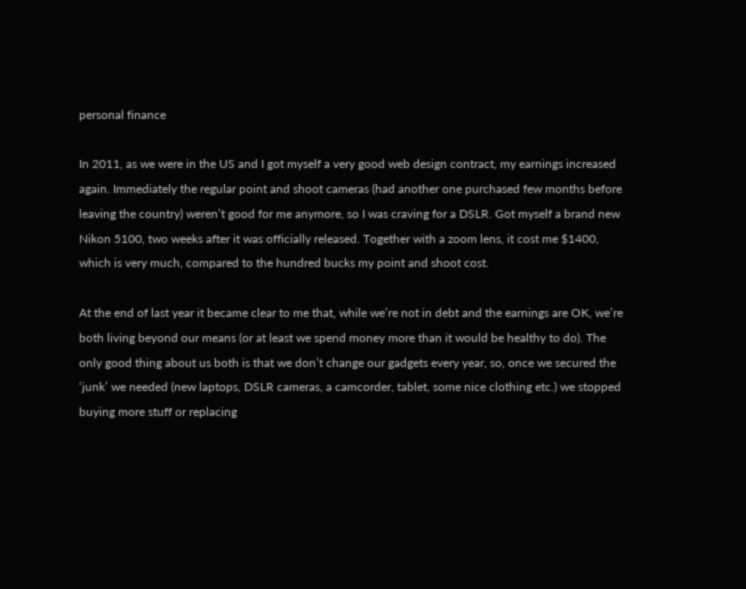personal finance

In 2011, as we were in the US and I got myself a very good web design contract, my earnings increased again. Immediately the regular point and shoot cameras (had another one purchased few months before leaving the country) weren’t good for me anymore, so I was craving for a DSLR. Got myself a brand new Nikon 5100, two weeks after it was officially released. Together with a zoom lens, it cost me $1400, which is very much, compared to the hundred bucks my point and shoot cost.

At the end of last year it became clear to me that, while we’re not in debt and the earnings are OK, we’re both living beyond our means (or at least we spend money more than it would be healthy to do). The only good thing about us both is that we don’t change our gadgets every year, so, once we secured the ‘junk’ we needed (new laptops, DSLR cameras, a camcorder, tablet, some nice clothing etc.) we stopped buying more stuff or replacing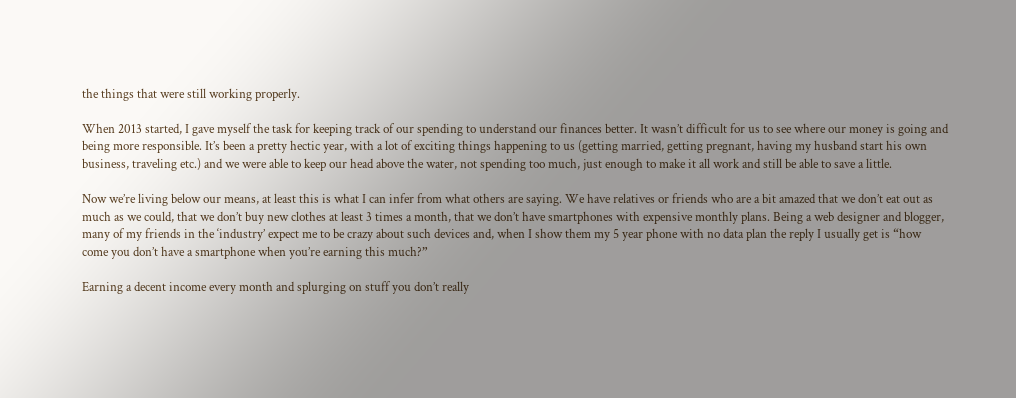the things that were still working properly.

When 2013 started, I gave myself the task for keeping track of our spending to understand our finances better. It wasn’t difficult for us to see where our money is going and being more responsible. It’s been a pretty hectic year, with a lot of exciting things happening to us (getting married, getting pregnant, having my husband start his own business, traveling etc.) and we were able to keep our head above the water, not spending too much, just enough to make it all work and still be able to save a little.

Now we’re living below our means, at least this is what I can infer from what others are saying. We have relatives or friends who are a bit amazed that we don’t eat out as much as we could, that we don’t buy new clothes at least 3 times a month, that we don’t have smartphones with expensive monthly plans. Being a web designer and blogger, many of my friends in the ‘industry’ expect me to be crazy about such devices and, when I show them my 5 year phone with no data plan the reply I usually get is “how come you don’t have a smartphone when you’re earning this much?”

Earning a decent income every month and splurging on stuff you don’t really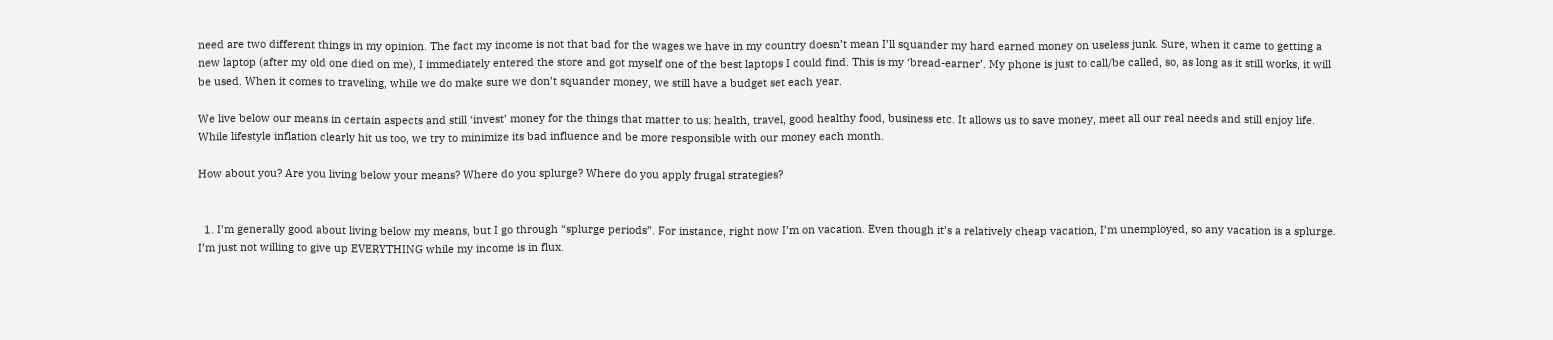need are two different things in my opinion. The fact my income is not that bad for the wages we have in my country doesn’t mean I’ll squander my hard earned money on useless junk. Sure, when it came to getting a new laptop (after my old one died on me), I immediately entered the store and got myself one of the best laptops I could find. This is my ‘bread-earner’. My phone is just to call/be called, so, as long as it still works, it will be used. When it comes to traveling, while we do make sure we don’t squander money, we still have a budget set each year.

We live below our means in certain aspects and still ‘invest’ money for the things that matter to us: health, travel, good healthy food, business etc. It allows us to save money, meet all our real needs and still enjoy life. While lifestyle inflation clearly hit us too, we try to minimize its bad influence and be more responsible with our money each month.

How about you? Are you living below your means? Where do you splurge? Where do you apply frugal strategies?


  1. I’m generally good about living below my means, but I go through “splurge periods”. For instance, right now I’m on vacation. Even though it’s a relatively cheap vacation, I’m unemployed, so any vacation is a splurge. I’m just not willing to give up EVERYTHING while my income is in flux.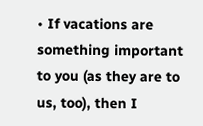• If vacations are something important to you (as they are to us, too), then I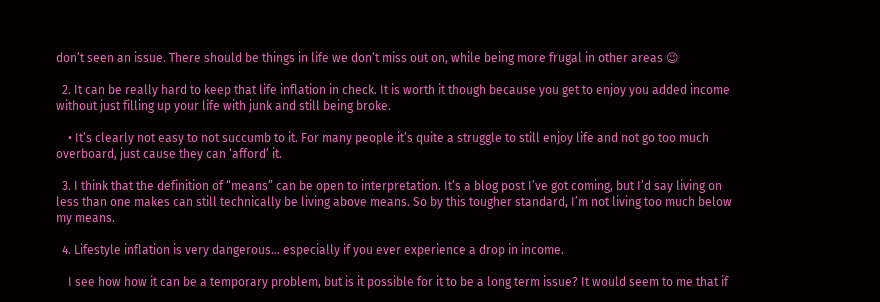don’t seen an issue. There should be things in life we don’t miss out on, while being more frugal in other areas 😉

  2. It can be really hard to keep that life inflation in check. It is worth it though because you get to enjoy you added income without just filling up your life with junk and still being broke.

    • It’s clearly not easy to not succumb to it. For many people it’s quite a struggle to still enjoy life and not go too much overboard, just cause they can ‘afford’ it.

  3. I think that the definition of “means” can be open to interpretation. It’s a blog post I’ve got coming, but I’d say living on less than one makes can still technically be living above means. So by this tougher standard, I’m not living too much below my means.

  4. Lifestyle inflation is very dangerous… especially if you ever experience a drop in income.

    I see how how it can be a temporary problem, but is it possible for it to be a long term issue? It would seem to me that if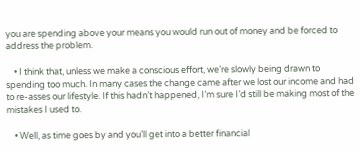you are spending above your means you would run out of money and be forced to address the problem.

    • I think that, unless we make a conscious effort, we’re slowly being drawn to spending too much. In many cases the change came after we lost our income and had to re-asses our lifestyle. If this hadn’t happened, I’m sure I’d still be making most of the mistakes I used to.

    • Well, as time goes by and you’ll get into a better financial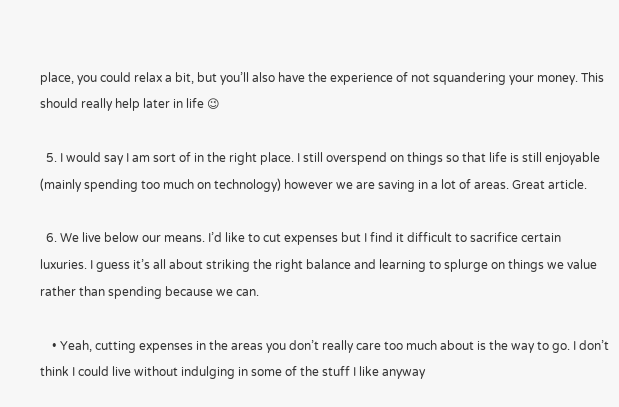place, you could relax a bit, but you’ll also have the experience of not squandering your money. This should really help later in life 😉

  5. I would say I am sort of in the right place. I still overspend on things so that life is still enjoyable (mainly spending too much on technology) however we are saving in a lot of areas. Great article.

  6. We live below our means. I’d like to cut expenses but I find it difficult to sacrifice certain luxuries. I guess it’s all about striking the right balance and learning to splurge on things we value rather than spending because we can.

    • Yeah, cutting expenses in the areas you don’t really care too much about is the way to go. I don’t think I could live without indulging in some of the stuff I like anyway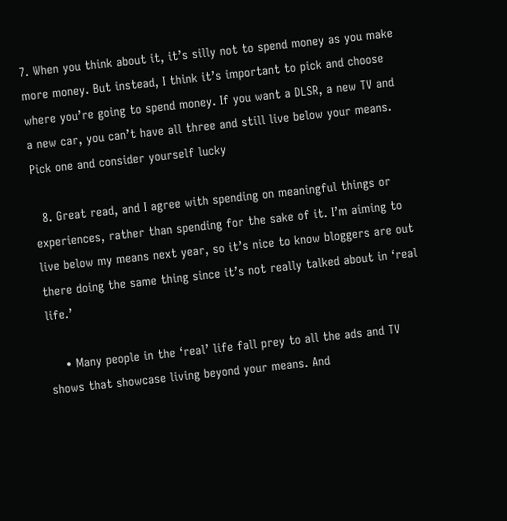7. When you think about it, it’s silly not to spend money as you make more money. But instead, I think it’s important to pick and choose where you’re going to spend money. If you want a DLSR, a new TV and a new car, you can’t have all three and still live below your means. Pick one and consider yourself lucky

  8. Great read, and I agree with spending on meaningful things or experiences, rather than spending for the sake of it. I’m aiming to live below my means next year, so it’s nice to know bloggers are out there doing the same thing since it’s not really talked about in ‘real life.’

    • Many people in the ‘real’ life fall prey to all the ads and TV shows that showcase living beyond your means. And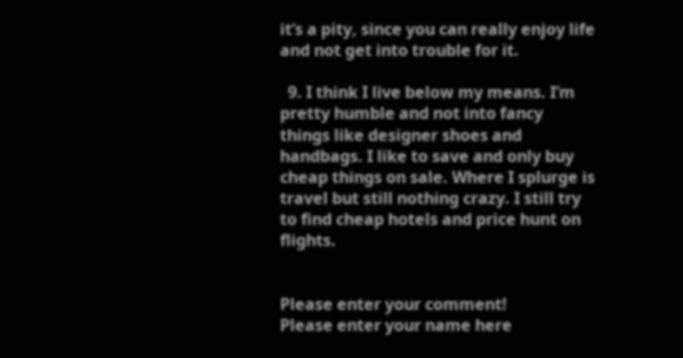it’s a pity, since you can really enjoy life and not get into trouble for it.

  9. I think I live below my means. I’m pretty humble and not into fancy things like designer shoes and handbags. I like to save and only buy cheap things on sale. Where I splurge is travel but still nothing crazy. I still try to find cheap hotels and price hunt on flights.


Please enter your comment!
Please enter your name here